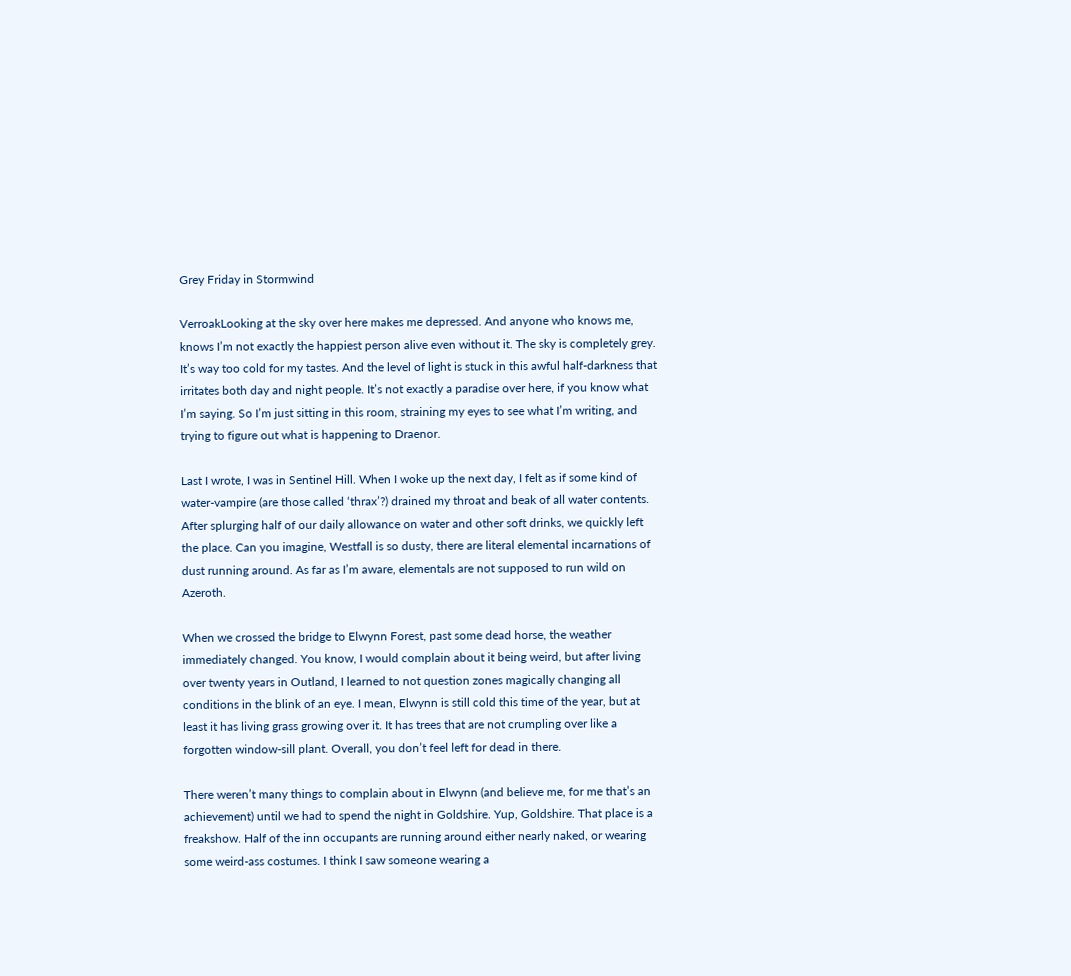Grey Friday in Stormwind

VerroakLooking at the sky over here makes me depressed. And anyone who knows me, knows I’m not exactly the happiest person alive even without it. The sky is completely grey. It’s way too cold for my tastes. And the level of light is stuck in this awful half-darkness that irritates both day and night people. It’s not exactly a paradise over here, if you know what I’m saying. So I’m just sitting in this room, straining my eyes to see what I’m writing, and trying to figure out what is happening to Draenor.

Last I wrote, I was in Sentinel Hill. When I woke up the next day, I felt as if some kind of water-vampire (are those called ‘thrax’?) drained my throat and beak of all water contents. After splurging half of our daily allowance on water and other soft drinks, we quickly left the place. Can you imagine, Westfall is so dusty, there are literal elemental incarnations of dust running around. As far as I’m aware, elementals are not supposed to run wild on Azeroth.

When we crossed the bridge to Elwynn Forest, past some dead horse, the weather immediately changed. You know, I would complain about it being weird, but after living over twenty years in Outland, I learned to not question zones magically changing all conditions in the blink of an eye. I mean, Elwynn is still cold this time of the year, but at least it has living grass growing over it. It has trees that are not crumpling over like a forgotten window-sill plant. Overall, you don’t feel left for dead in there.

There weren’t many things to complain about in Elwynn (and believe me, for me that’s an achievement) until we had to spend the night in Goldshire. Yup, Goldshire. That place is a freakshow. Half of the inn occupants are running around either nearly naked, or wearing some weird-ass costumes. I think I saw someone wearing a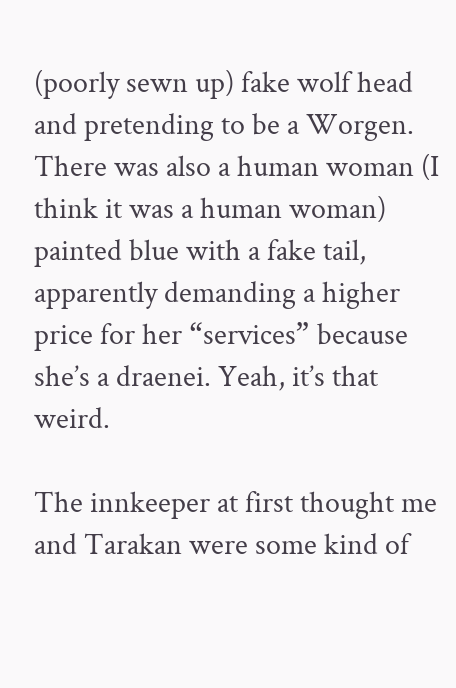(poorly sewn up) fake wolf head and pretending to be a Worgen. There was also a human woman (I think it was a human woman) painted blue with a fake tail, apparently demanding a higher price for her “services” because she’s a draenei. Yeah, it’s that weird.

The innkeeper at first thought me and Tarakan were some kind of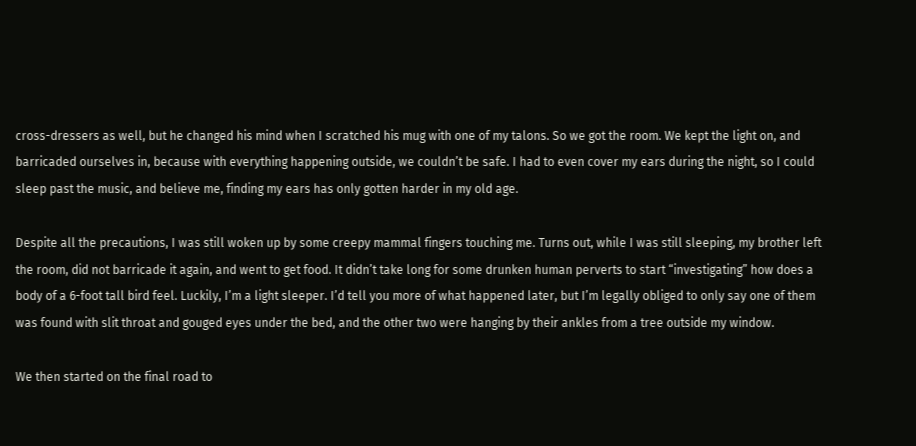cross-dressers as well, but he changed his mind when I scratched his mug with one of my talons. So we got the room. We kept the light on, and barricaded ourselves in, because with everything happening outside, we couldn’t be safe. I had to even cover my ears during the night, so I could sleep past the music, and believe me, finding my ears has only gotten harder in my old age.

Despite all the precautions, I was still woken up by some creepy mammal fingers touching me. Turns out, while I was still sleeping, my brother left the room, did not barricade it again, and went to get food. It didn’t take long for some drunken human perverts to start “investigating” how does a body of a 6-foot tall bird feel. Luckily, I’m a light sleeper. I’d tell you more of what happened later, but I’m legally obliged to only say one of them was found with slit throat and gouged eyes under the bed, and the other two were hanging by their ankles from a tree outside my window.

We then started on the final road to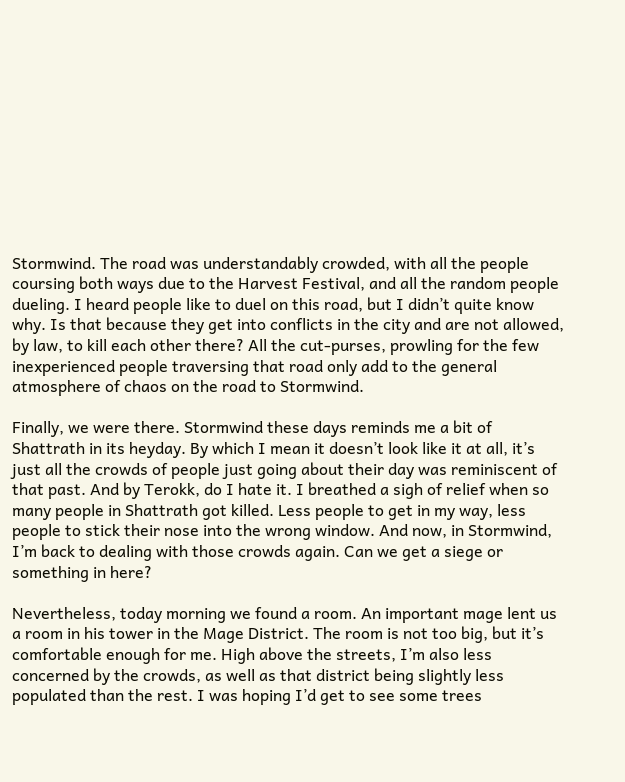Stormwind. The road was understandably crowded, with all the people coursing both ways due to the Harvest Festival, and all the random people dueling. I heard people like to duel on this road, but I didn’t quite know why. Is that because they get into conflicts in the city and are not allowed, by law, to kill each other there? All the cut-purses, prowling for the few inexperienced people traversing that road only add to the general atmosphere of chaos on the road to Stormwind.

Finally, we were there. Stormwind these days reminds me a bit of Shattrath in its heyday. By which I mean it doesn’t look like it at all, it’s just all the crowds of people just going about their day was reminiscent of that past. And by Terokk, do I hate it. I breathed a sigh of relief when so many people in Shattrath got killed. Less people to get in my way, less people to stick their nose into the wrong window. And now, in Stormwind, I’m back to dealing with those crowds again. Can we get a siege or something in here?

Nevertheless, today morning we found a room. An important mage lent us a room in his tower in the Mage District. The room is not too big, but it’s comfortable enough for me. High above the streets, I’m also less concerned by the crowds, as well as that district being slightly less populated than the rest. I was hoping I’d get to see some trees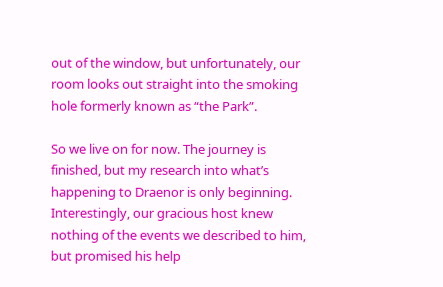out of the window, but unfortunately, our room looks out straight into the smoking hole formerly known as “the Park”.

So we live on for now. The journey is finished, but my research into what’s happening to Draenor is only beginning. Interestingly, our gracious host knew nothing of the events we described to him, but promised his help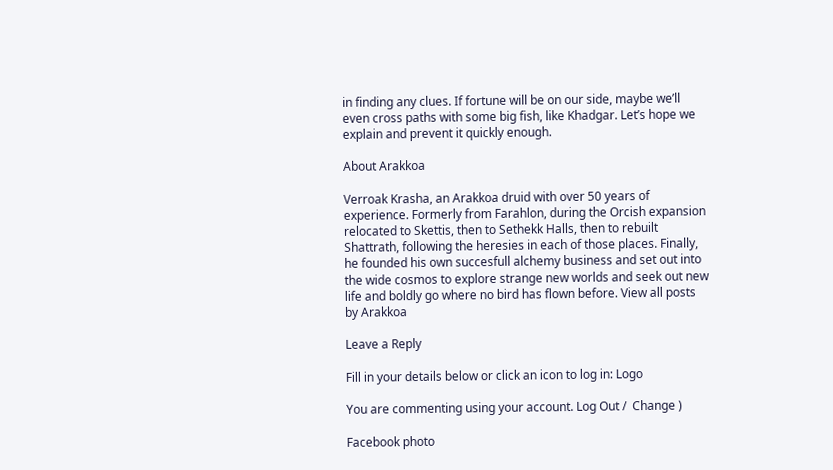in finding any clues. If fortune will be on our side, maybe we’ll even cross paths with some big fish, like Khadgar. Let’s hope we explain and prevent it quickly enough.

About Arakkoa

Verroak Krasha, an Arakkoa druid with over 50 years of experience. Formerly from Farahlon, during the Orcish expansion relocated to Skettis, then to Sethekk Halls, then to rebuilt Shattrath, following the heresies in each of those places. Finally, he founded his own succesfull alchemy business and set out into the wide cosmos to explore strange new worlds and seek out new life and boldly go where no bird has flown before. View all posts by Arakkoa

Leave a Reply

Fill in your details below or click an icon to log in: Logo

You are commenting using your account. Log Out /  Change )

Facebook photo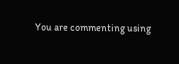You are commenting using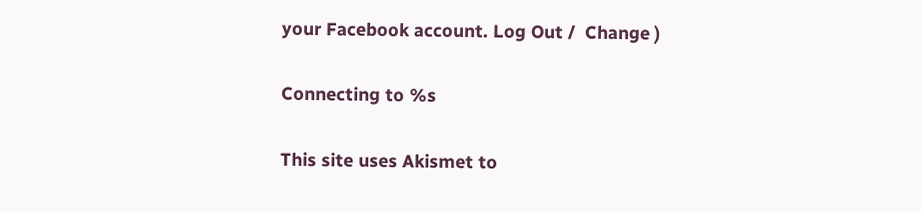your Facebook account. Log Out /  Change )

Connecting to %s

This site uses Akismet to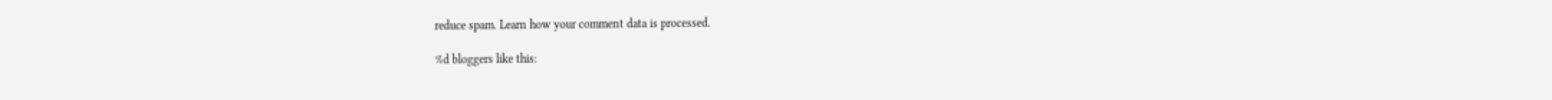reduce spam. Learn how your comment data is processed.

%d bloggers like this: